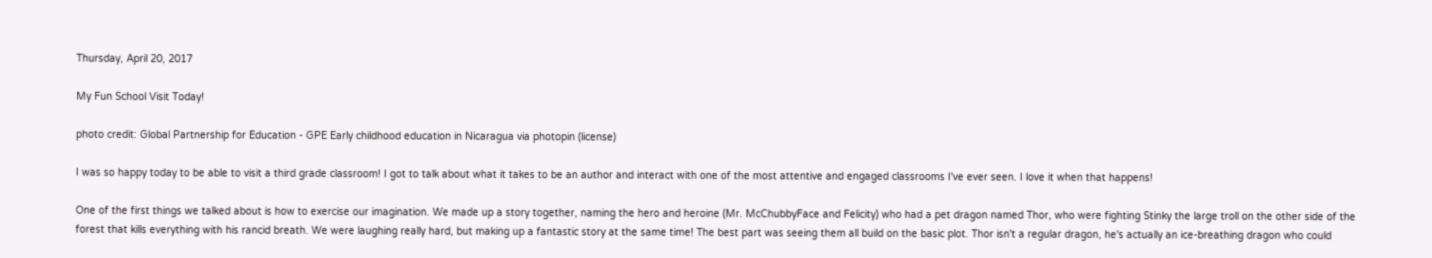Thursday, April 20, 2017

My Fun School Visit Today!

photo credit: Global Partnership for Education - GPE Early childhood education in Nicaragua via photopin (license)

I was so happy today to be able to visit a third grade classroom! I got to talk about what it takes to be an author and interact with one of the most attentive and engaged classrooms I've ever seen. I love it when that happens!

One of the first things we talked about is how to exercise our imagination. We made up a story together, naming the hero and heroine (Mr. McChubbyFace and Felicity) who had a pet dragon named Thor, who were fighting Stinky the large troll on the other side of the forest that kills everything with his rancid breath. We were laughing really hard, but making up a fantastic story at the same time! The best part was seeing them all build on the basic plot. Thor isn't a regular dragon, he's actually an ice-breathing dragon who could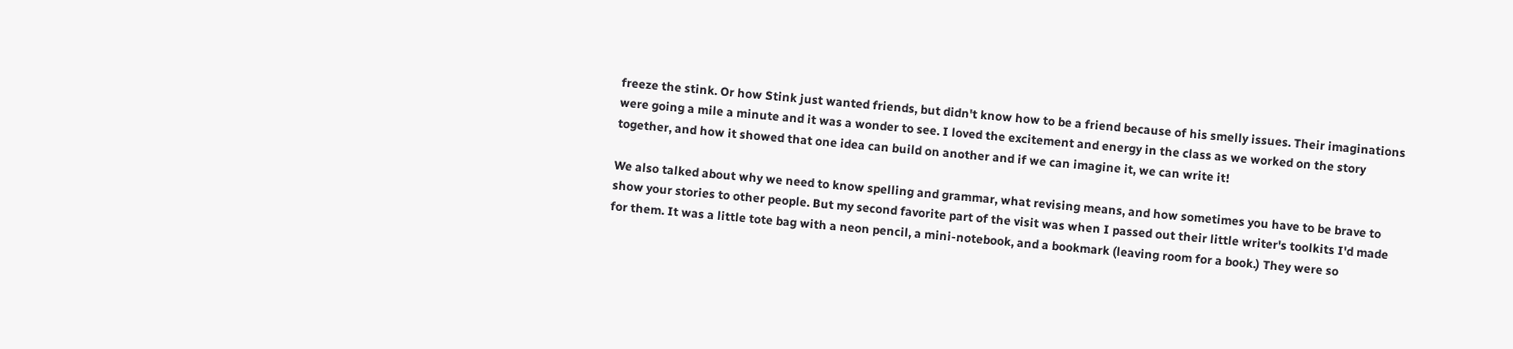freeze the stink. Or how Stink just wanted friends, but didn't know how to be a friend because of his smelly issues. Their imaginations were going a mile a minute and it was a wonder to see. I loved the excitement and energy in the class as we worked on the story together, and how it showed that one idea can build on another and if we can imagine it, we can write it!

We also talked about why we need to know spelling and grammar, what revising means, and how sometimes you have to be brave to show your stories to other people. But my second favorite part of the visit was when I passed out their little writer's toolkits I'd made for them. It was a little tote bag with a neon pencil, a mini-notebook, and a bookmark (leaving room for a book.) They were so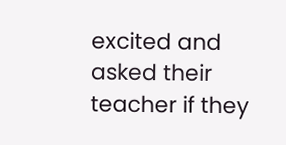excited and asked their teacher if they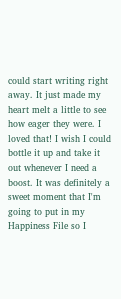could start writing right away. It just made my heart melt a little to see how eager they were. I loved that! I wish I could bottle it up and take it out whenever I need a boost. It was definitely a sweet moment that I'm going to put in my Happiness File so I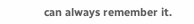can always remember it.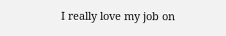I really love my job on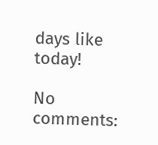days like today!

No comments: